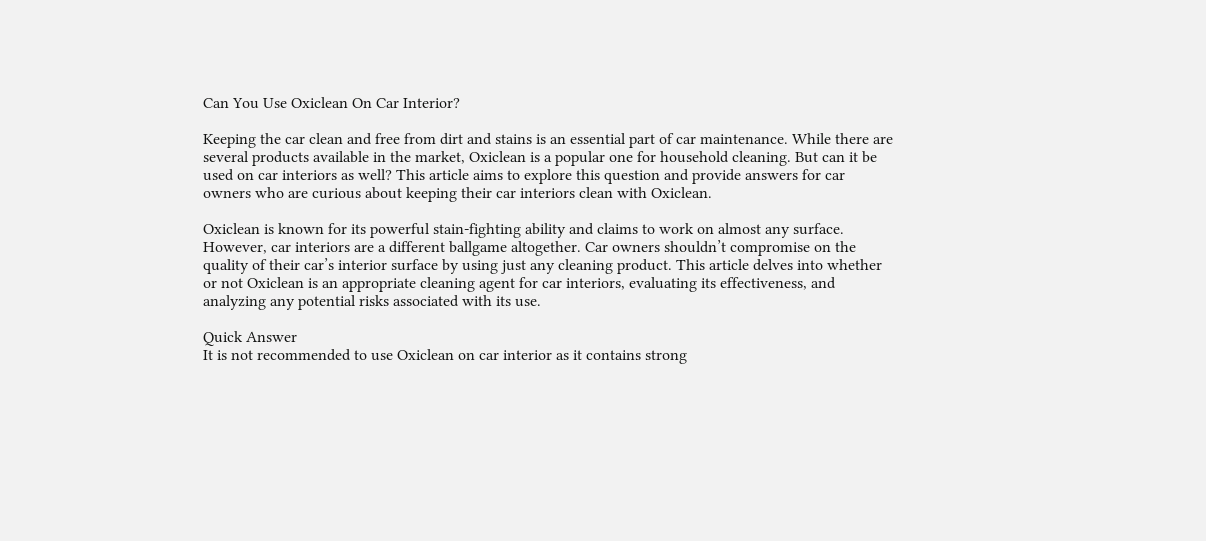Can You Use Oxiclean On Car Interior?

Keeping the car clean and free from dirt and stains is an essential part of car maintenance. While there are several products available in the market, Oxiclean is a popular one for household cleaning. But can it be used on car interiors as well? This article aims to explore this question and provide answers for car owners who are curious about keeping their car interiors clean with Oxiclean.

Oxiclean is known for its powerful stain-fighting ability and claims to work on almost any surface. However, car interiors are a different ballgame altogether. Car owners shouldn’t compromise on the quality of their car’s interior surface by using just any cleaning product. This article delves into whether or not Oxiclean is an appropriate cleaning agent for car interiors, evaluating its effectiveness, and analyzing any potential risks associated with its use.

Quick Answer
It is not recommended to use Oxiclean on car interior as it contains strong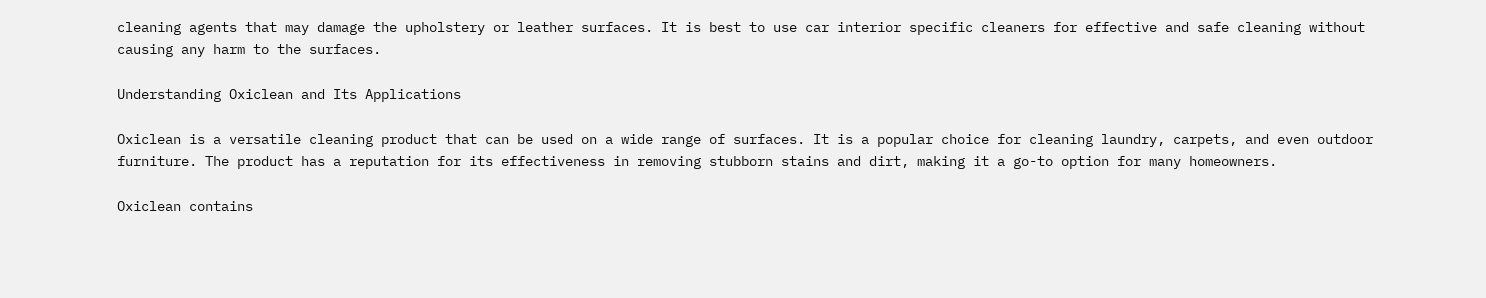cleaning agents that may damage the upholstery or leather surfaces. It is best to use car interior specific cleaners for effective and safe cleaning without causing any harm to the surfaces.

Understanding Oxiclean and Its Applications

Oxiclean is a versatile cleaning product that can be used on a wide range of surfaces. It is a popular choice for cleaning laundry, carpets, and even outdoor furniture. The product has a reputation for its effectiveness in removing stubborn stains and dirt, making it a go-to option for many homeowners.

Oxiclean contains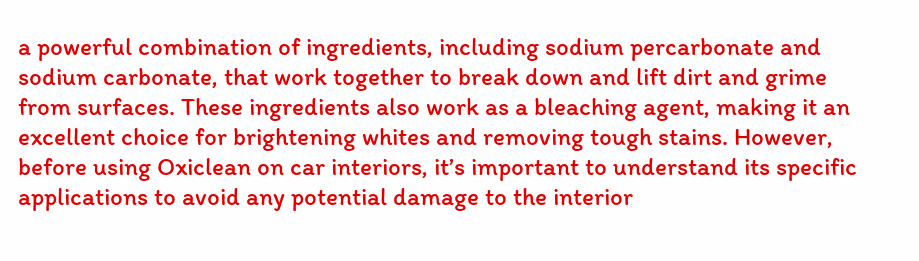a powerful combination of ingredients, including sodium percarbonate and sodium carbonate, that work together to break down and lift dirt and grime from surfaces. These ingredients also work as a bleaching agent, making it an excellent choice for brightening whites and removing tough stains. However, before using Oxiclean on car interiors, it’s important to understand its specific applications to avoid any potential damage to the interior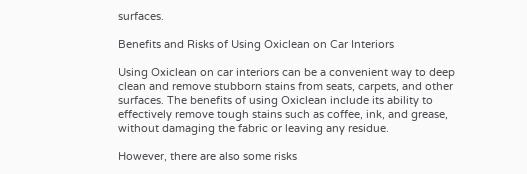surfaces.

Benefits and Risks of Using Oxiclean on Car Interiors

Using Oxiclean on car interiors can be a convenient way to deep clean and remove stubborn stains from seats, carpets, and other surfaces. The benefits of using Oxiclean include its ability to effectively remove tough stains such as coffee, ink, and grease, without damaging the fabric or leaving any residue.

However, there are also some risks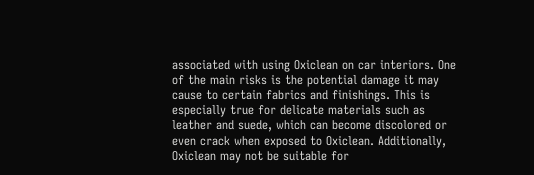associated with using Oxiclean on car interiors. One of the main risks is the potential damage it may cause to certain fabrics and finishings. This is especially true for delicate materials such as leather and suede, which can become discolored or even crack when exposed to Oxiclean. Additionally, Oxiclean may not be suitable for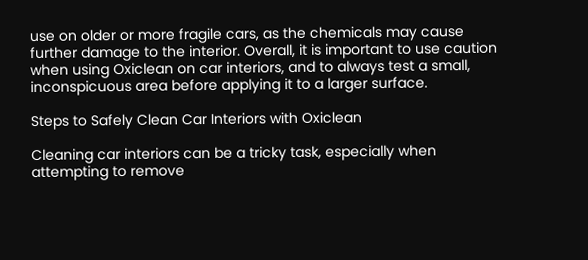use on older or more fragile cars, as the chemicals may cause further damage to the interior. Overall, it is important to use caution when using Oxiclean on car interiors, and to always test a small, inconspicuous area before applying it to a larger surface.

Steps to Safely Clean Car Interiors with Oxiclean

Cleaning car interiors can be a tricky task, especially when attempting to remove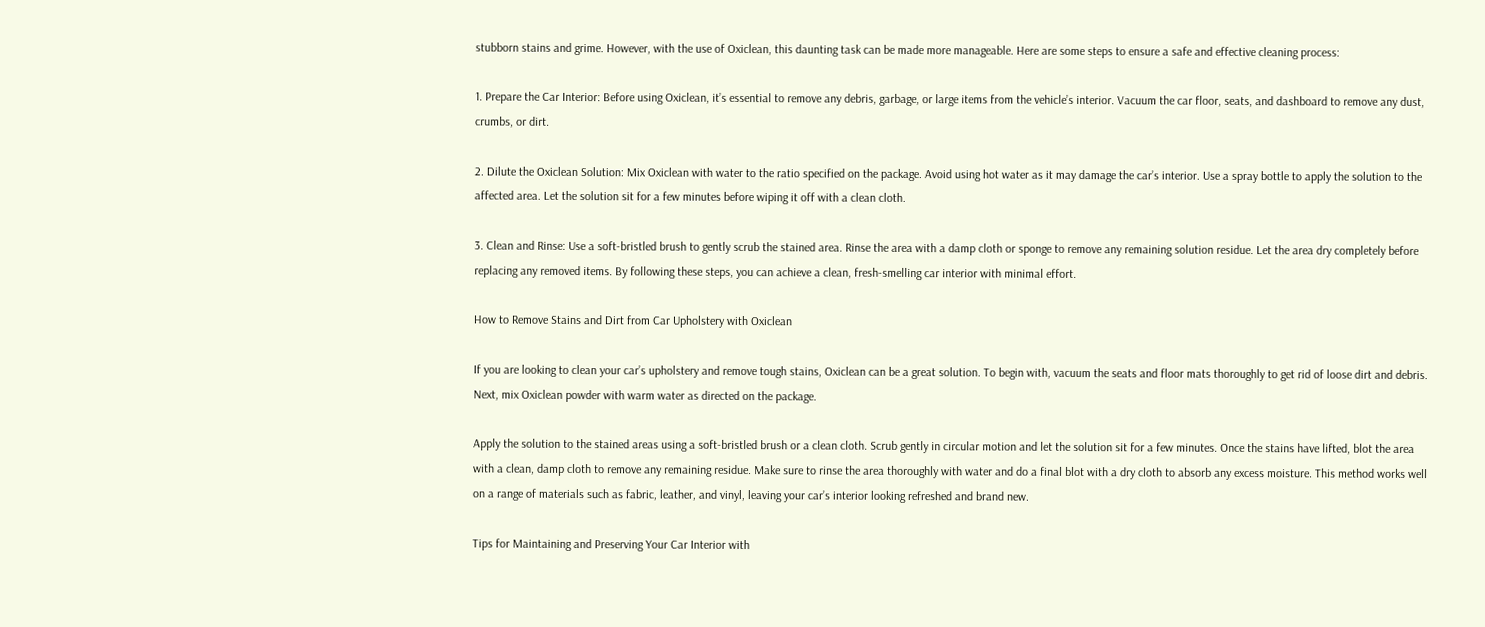stubborn stains and grime. However, with the use of Oxiclean, this daunting task can be made more manageable. Here are some steps to ensure a safe and effective cleaning process:

1. Prepare the Car Interior: Before using Oxiclean, it’s essential to remove any debris, garbage, or large items from the vehicle’s interior. Vacuum the car floor, seats, and dashboard to remove any dust, crumbs, or dirt.

2. Dilute the Oxiclean Solution: Mix Oxiclean with water to the ratio specified on the package. Avoid using hot water as it may damage the car’s interior. Use a spray bottle to apply the solution to the affected area. Let the solution sit for a few minutes before wiping it off with a clean cloth.

3. Clean and Rinse: Use a soft-bristled brush to gently scrub the stained area. Rinse the area with a damp cloth or sponge to remove any remaining solution residue. Let the area dry completely before replacing any removed items. By following these steps, you can achieve a clean, fresh-smelling car interior with minimal effort.

How to Remove Stains and Dirt from Car Upholstery with Oxiclean

If you are looking to clean your car’s upholstery and remove tough stains, Oxiclean can be a great solution. To begin with, vacuum the seats and floor mats thoroughly to get rid of loose dirt and debris. Next, mix Oxiclean powder with warm water as directed on the package.

Apply the solution to the stained areas using a soft-bristled brush or a clean cloth. Scrub gently in circular motion and let the solution sit for a few minutes. Once the stains have lifted, blot the area with a clean, damp cloth to remove any remaining residue. Make sure to rinse the area thoroughly with water and do a final blot with a dry cloth to absorb any excess moisture. This method works well on a range of materials such as fabric, leather, and vinyl, leaving your car’s interior looking refreshed and brand new.

Tips for Maintaining and Preserving Your Car Interior with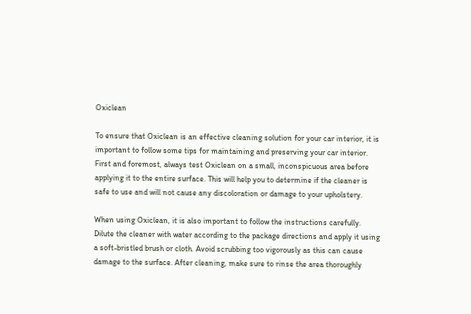Oxiclean

To ensure that Oxiclean is an effective cleaning solution for your car interior, it is important to follow some tips for maintaining and preserving your car interior. First and foremost, always test Oxiclean on a small, inconspicuous area before applying it to the entire surface. This will help you to determine if the cleaner is safe to use and will not cause any discoloration or damage to your upholstery.

When using Oxiclean, it is also important to follow the instructions carefully. Dilute the cleaner with water according to the package directions and apply it using a soft-bristled brush or cloth. Avoid scrubbing too vigorously as this can cause damage to the surface. After cleaning, make sure to rinse the area thoroughly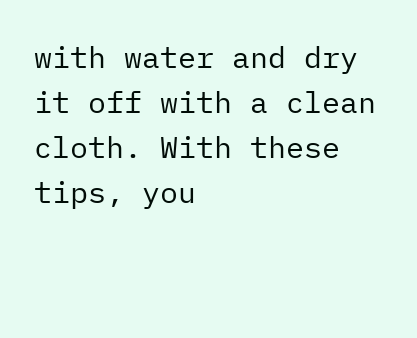with water and dry it off with a clean cloth. With these tips, you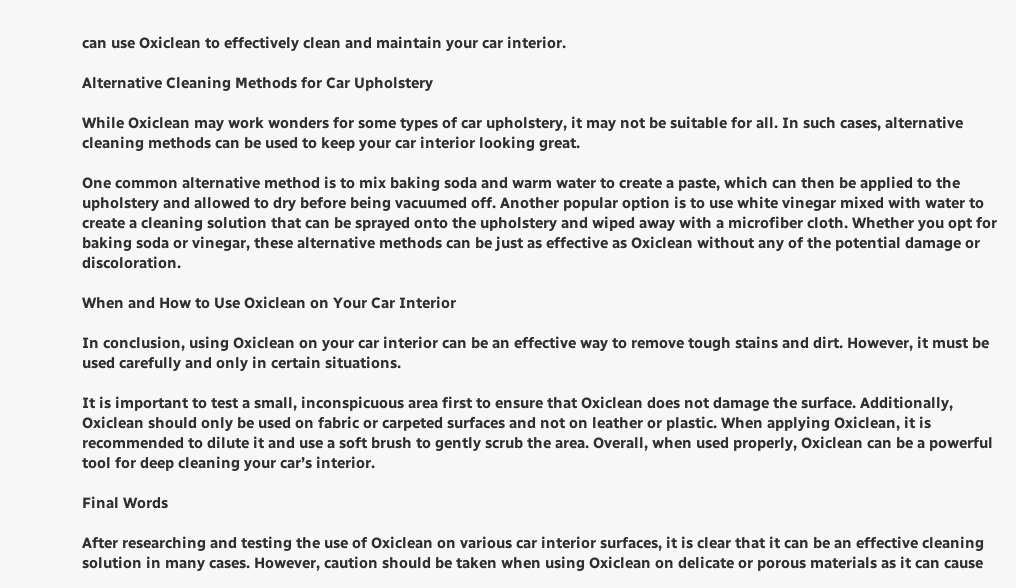can use Oxiclean to effectively clean and maintain your car interior.

Alternative Cleaning Methods for Car Upholstery

While Oxiclean may work wonders for some types of car upholstery, it may not be suitable for all. In such cases, alternative cleaning methods can be used to keep your car interior looking great.

One common alternative method is to mix baking soda and warm water to create a paste, which can then be applied to the upholstery and allowed to dry before being vacuumed off. Another popular option is to use white vinegar mixed with water to create a cleaning solution that can be sprayed onto the upholstery and wiped away with a microfiber cloth. Whether you opt for baking soda or vinegar, these alternative methods can be just as effective as Oxiclean without any of the potential damage or discoloration.

When and How to Use Oxiclean on Your Car Interior

In conclusion, using Oxiclean on your car interior can be an effective way to remove tough stains and dirt. However, it must be used carefully and only in certain situations.

It is important to test a small, inconspicuous area first to ensure that Oxiclean does not damage the surface. Additionally, Oxiclean should only be used on fabric or carpeted surfaces and not on leather or plastic. When applying Oxiclean, it is recommended to dilute it and use a soft brush to gently scrub the area. Overall, when used properly, Oxiclean can be a powerful tool for deep cleaning your car’s interior.

Final Words

After researching and testing the use of Oxiclean on various car interior surfaces, it is clear that it can be an effective cleaning solution in many cases. However, caution should be taken when using Oxiclean on delicate or porous materials as it can cause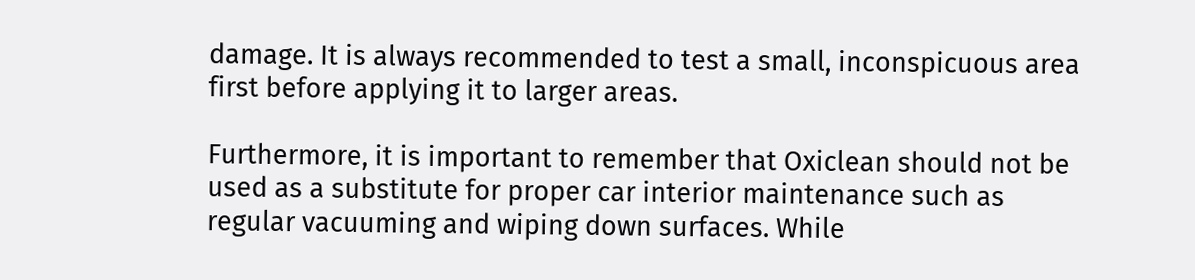damage. It is always recommended to test a small, inconspicuous area first before applying it to larger areas.

Furthermore, it is important to remember that Oxiclean should not be used as a substitute for proper car interior maintenance such as regular vacuuming and wiping down surfaces. While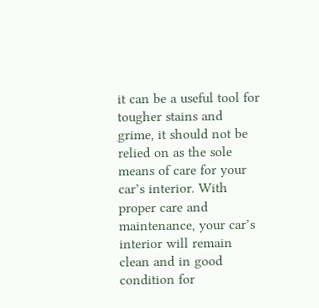it can be a useful tool for tougher stains and grime, it should not be relied on as the sole means of care for your car’s interior. With proper care and maintenance, your car’s interior will remain clean and in good condition for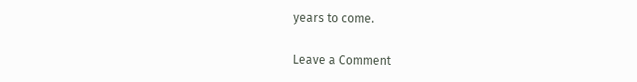years to come.

Leave a Comment